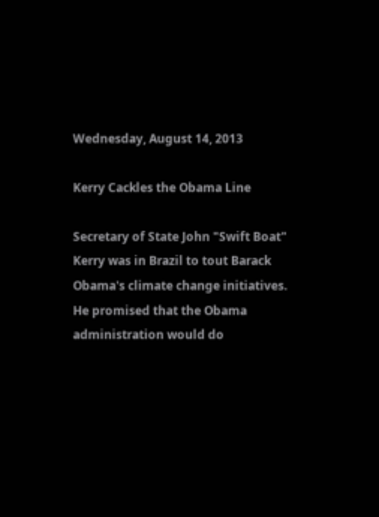Wednesday, August 14, 2013

Kerry Cackles the Obama Line

Secretary of State John "Swift Boat" Kerry was in Brazil to tout Barack
Obama's climate change initiatives. He promised that the Obama administration would do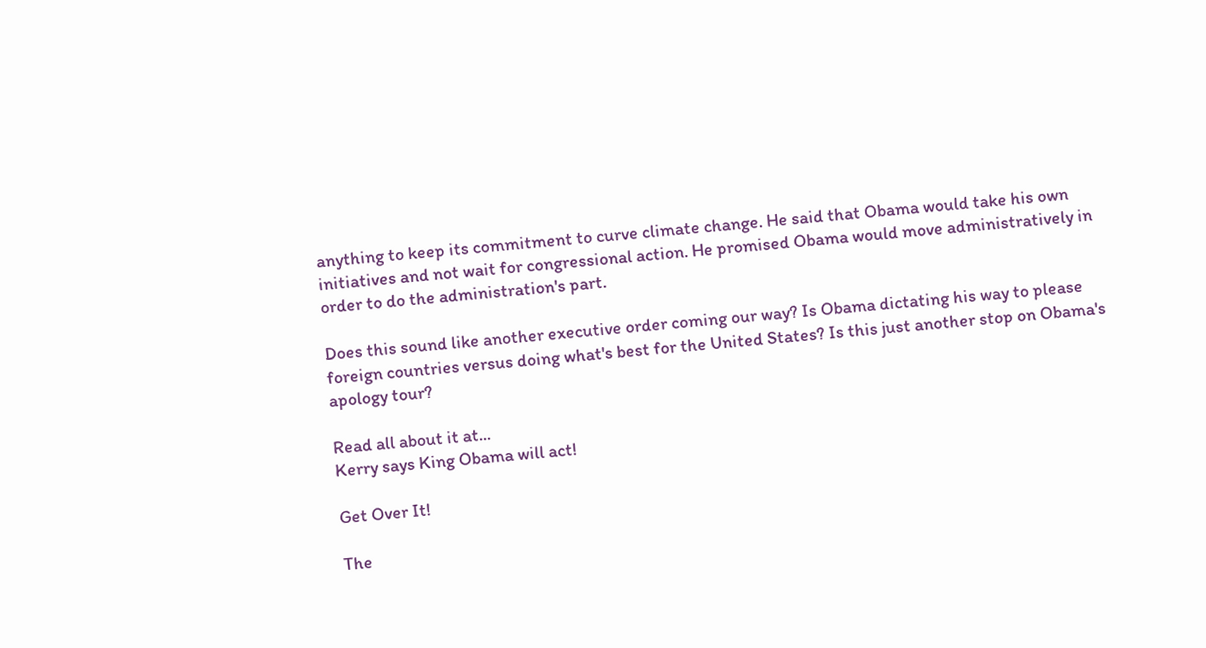anything to keep its commitment to curve climate change. He said that Obama would take his own initiatives and not wait for congressional action. He promised Obama would move administratively in order to do the administration's part.

Does this sound like another executive order coming our way? Is Obama dictating his way to please foreign countries versus doing what's best for the United States? Is this just another stop on Obama's apology tour?

Read all about it at...
Kerry says King Obama will act!

Get Over It!

The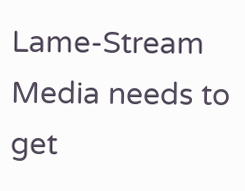Lame-Stream Media needs to get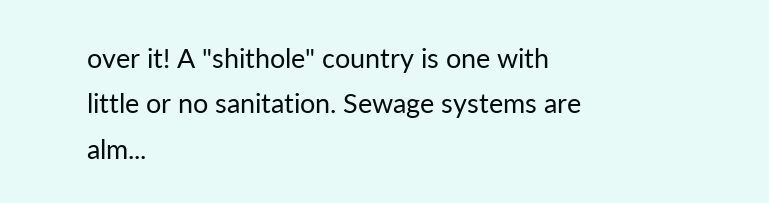over it! A "shithole" country is one with little or no sanitation. Sewage systems are alm...